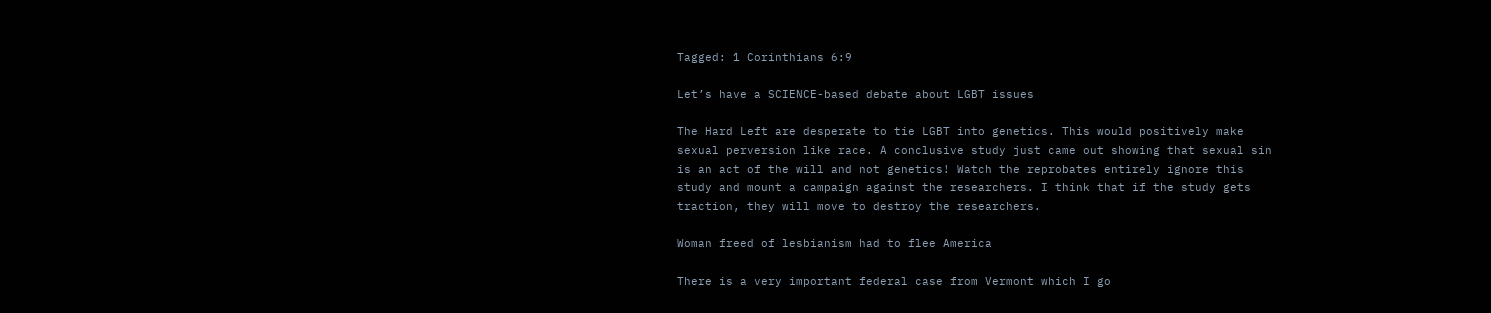Tagged: 1 Corinthians 6:9

Let’s have a SCIENCE-based debate about LGBT issues

The Hard Left are desperate to tie LGBT into genetics. This would positively make sexual perversion like race. A conclusive study just came out showing that sexual sin is an act of the will and not genetics! Watch the reprobates entirely ignore this study and mount a campaign against the researchers. I think that if the study gets traction, they will move to destroy the researchers.

Woman freed of lesbianism had to flee America

There is a very important federal case from Vermont which I go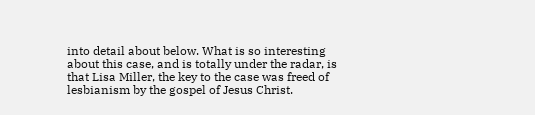into detail about below. What is so interesting about this case, and is totally under the radar, is that Lisa Miller, the key to the case was freed of lesbianism by the gospel of Jesus Christ.